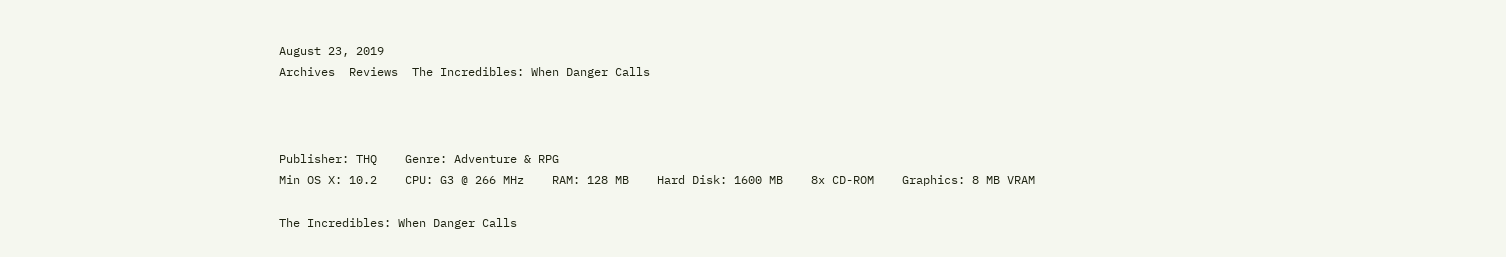August 23, 2019
Archives  Reviews  The Incredibles: When Danger Calls



Publisher: THQ    Genre: Adventure & RPG
Min OS X: 10.2    CPU: G3 @ 266 MHz    RAM: 128 MB    Hard Disk: 1600 MB    8x CD-ROM    Graphics: 8 MB VRAM

The Incredibles: When Danger Calls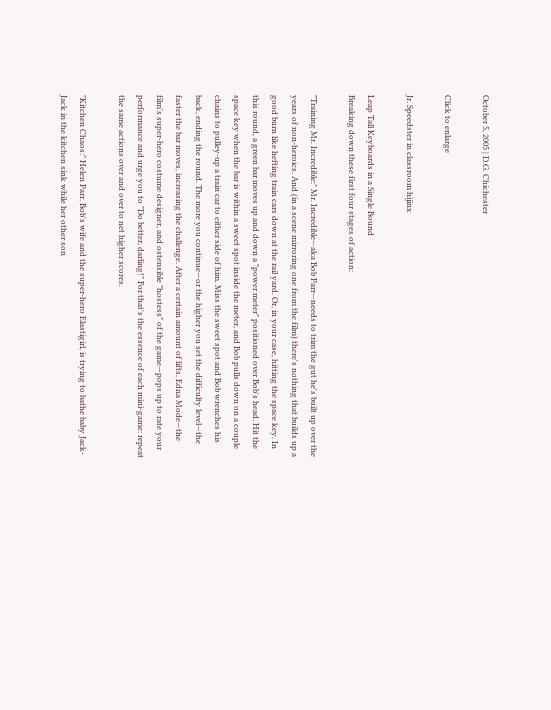October 5, 2005 | D.G. Chichester

Click to enlarge

Jr. Speedster in classroom hijinx

Leap Tall Keyboards in a Single Bound
Breaking down these first four stages of action:

"Training Mr. Incredible:" Mr. Incredible—aka Bob Parr—needs to trim the gut he's built up over the years of non-heroics. And (in a scene mirroring one from the film) there's nothing that builds up a good burn like hefting train cars down at the rail yard. Or, in your case, hitting the space key. In this round, a green bar moves up and down a "power meter" positioned over Bob's head. Hit the space key when the bar is within a sweet spot inside the meter, and Bob pulls down on a couple chains to pulley-up a train car to either side of him. Miss the sweet spot and Bob wrenches his back, ending the round. The more you continue—or the higher you set the difficulty level—the faster the bar moves, increasing the challenge. After a certain amount of lifts, Edna Mode—the film's super-hero costume designer, and ostensible "hostess" of the game—pops up to rate your performance and urge you to "Do better, darling!" For that's the essence of each mini-game: repeat the same actions over and over to net higher scores.

"Kitchen Chaos:" Helen Parr, Bob's wife and the super-hero Elastigirl, is trying to bathe baby Jack-Jack in the kitchen sink while her other son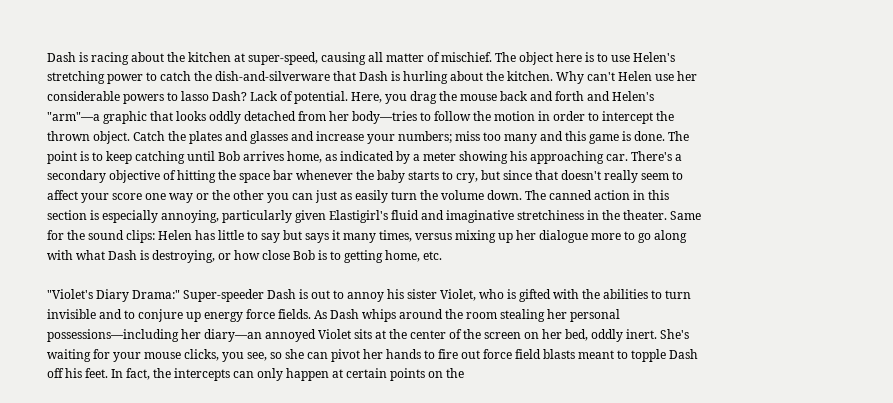Dash is racing about the kitchen at super-speed, causing all matter of mischief. The object here is to use Helen's stretching power to catch the dish-and-silverware that Dash is hurling about the kitchen. Why can't Helen use her considerable powers to lasso Dash? Lack of potential. Here, you drag the mouse back and forth and Helen's "arm"—a graphic that looks oddly detached from her body—tries to follow the motion in order to intercept the thrown object. Catch the plates and glasses and increase your numbers; miss too many and this game is done. The point is to keep catching until Bob arrives home, as indicated by a meter showing his approaching car. There's a secondary objective of hitting the space bar whenever the baby starts to cry, but since that doesn't really seem to affect your score one way or the other you can just as easily turn the volume down. The canned action in this section is especially annoying, particularly given Elastigirl's fluid and imaginative stretchiness in the theater. Same for the sound clips: Helen has little to say but says it many times, versus mixing up her dialogue more to go along with what Dash is destroying, or how close Bob is to getting home, etc.

"Violet's Diary Drama:" Super-speeder Dash is out to annoy his sister Violet, who is gifted with the abilities to turn invisible and to conjure up energy force fields. As Dash whips around the room stealing her personal possessions—including her diary—an annoyed Violet sits at the center of the screen on her bed, oddly inert. She's waiting for your mouse clicks, you see, so she can pivot her hands to fire out force field blasts meant to topple Dash off his feet. In fact, the intercepts can only happen at certain points on the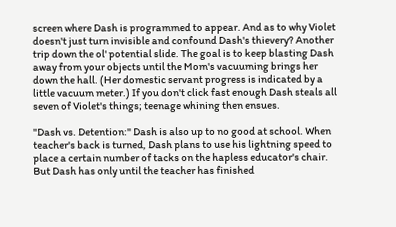screen where Dash is programmed to appear. And as to why Violet doesn't just turn invisible and confound Dash's thievery? Another trip down the ol' potential slide. The goal is to keep blasting Dash away from your objects until the Mom's vacuuming brings her down the hall. (Her domestic servant progress is indicated by a little vacuum meter.) If you don't click fast enough Dash steals all seven of Violet's things; teenage whining then ensues.

"Dash vs. Detention:" Dash is also up to no good at school. When teacher's back is turned, Dash plans to use his lightning speed to place a certain number of tacks on the hapless educator's chair. But Dash has only until the teacher has finished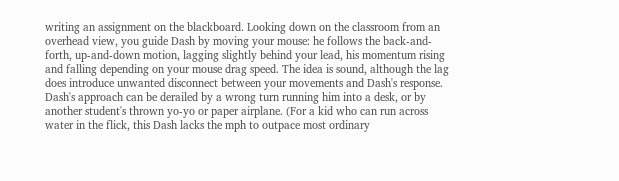writing an assignment on the blackboard. Looking down on the classroom from an overhead view, you guide Dash by moving your mouse: he follows the back-and-forth, up-and-down motion, lagging slightly behind your lead, his momentum rising and falling depending on your mouse drag speed. The idea is sound, although the lag does introduce unwanted disconnect between your movements and Dash's response. Dash's approach can be derailed by a wrong turn running him into a desk, or by another student's thrown yo-yo or paper airplane. (For a kid who can run across water in the flick, this Dash lacks the mph to outpace most ordinary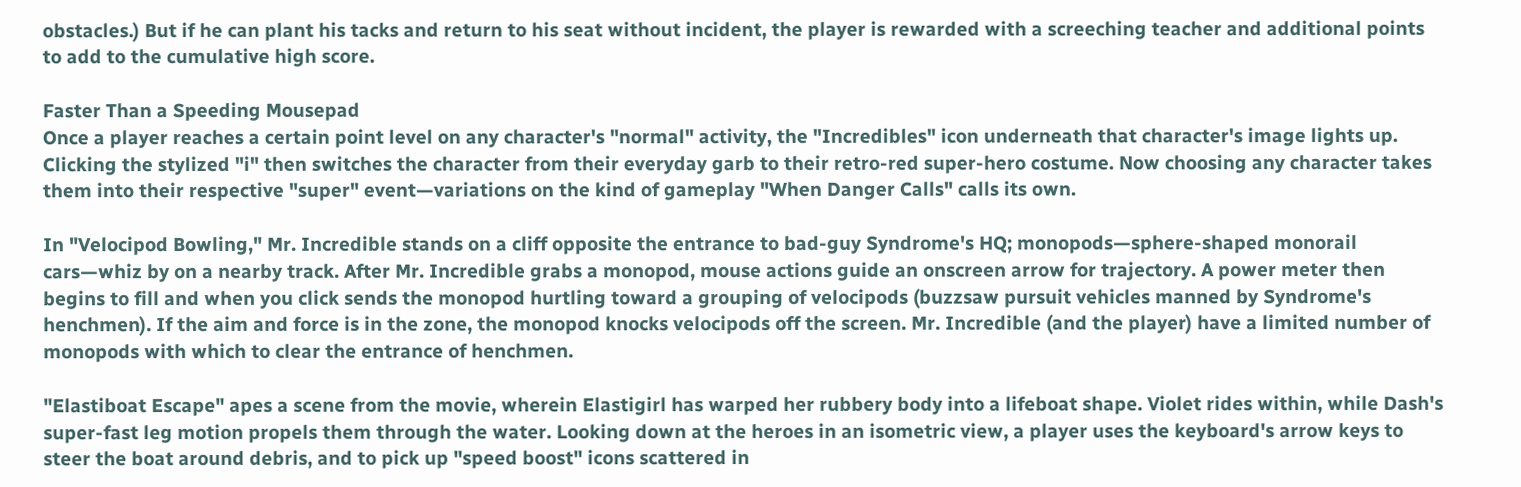obstacles.) But if he can plant his tacks and return to his seat without incident, the player is rewarded with a screeching teacher and additional points to add to the cumulative high score.

Faster Than a Speeding Mousepad
Once a player reaches a certain point level on any character's "normal" activity, the "Incredibles" icon underneath that character's image lights up. Clicking the stylized "i" then switches the character from their everyday garb to their retro-red super-hero costume. Now choosing any character takes them into their respective "super" event—variations on the kind of gameplay "When Danger Calls" calls its own.

In "Velocipod Bowling," Mr. Incredible stands on a cliff opposite the entrance to bad-guy Syndrome's HQ; monopods—sphere-shaped monorail cars—whiz by on a nearby track. After Mr. Incredible grabs a monopod, mouse actions guide an onscreen arrow for trajectory. A power meter then begins to fill and when you click sends the monopod hurtling toward a grouping of velocipods (buzzsaw pursuit vehicles manned by Syndrome's henchmen). If the aim and force is in the zone, the monopod knocks velocipods off the screen. Mr. Incredible (and the player) have a limited number of monopods with which to clear the entrance of henchmen.

"Elastiboat Escape" apes a scene from the movie, wherein Elastigirl has warped her rubbery body into a lifeboat shape. Violet rides within, while Dash's super-fast leg motion propels them through the water. Looking down at the heroes in an isometric view, a player uses the keyboard's arrow keys to steer the boat around debris, and to pick up "speed boost" icons scattered in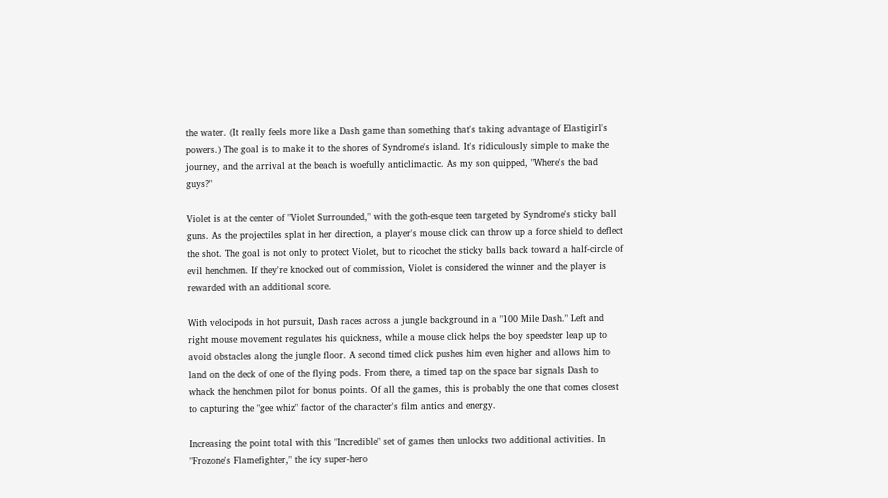the water. (It really feels more like a Dash game than something that's taking advantage of Elastigirl's powers.) The goal is to make it to the shores of Syndrome's island. It's ridiculously simple to make the journey, and the arrival at the beach is woefully anticlimactic. As my son quipped, "Where's the bad guys?"

Violet is at the center of "Violet Surrounded," with the goth-esque teen targeted by Syndrome's sticky ball guns. As the projectiles splat in her direction, a player's mouse click can throw up a force shield to deflect the shot. The goal is not only to protect Violet, but to ricochet the sticky balls back toward a half-circle of evil henchmen. If they're knocked out of commission, Violet is considered the winner and the player is rewarded with an additional score.

With velocipods in hot pursuit, Dash races across a jungle background in a "100 Mile Dash." Left and right mouse movement regulates his quickness, while a mouse click helps the boy speedster leap up to avoid obstacles along the jungle floor. A second timed click pushes him even higher and allows him to land on the deck of one of the flying pods. From there, a timed tap on the space bar signals Dash to whack the henchmen pilot for bonus points. Of all the games, this is probably the one that comes closest to capturing the "gee whiz" factor of the character's film antics and energy.

Increasing the point total with this "Incredible" set of games then unlocks two additional activities. In "Frozone's Flamefighter," the icy super-hero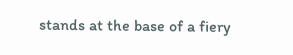stands at the base of a fiery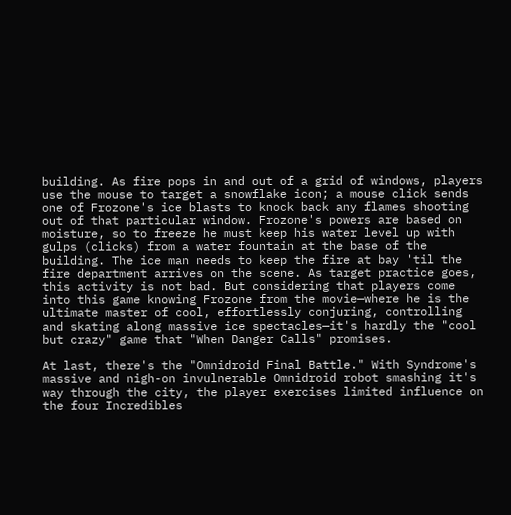building. As fire pops in and out of a grid of windows, players use the mouse to target a snowflake icon; a mouse click sends one of Frozone's ice blasts to knock back any flames shooting out of that particular window. Frozone's powers are based on moisture, so to freeze he must keep his water level up with gulps (clicks) from a water fountain at the base of the building. The ice man needs to keep the fire at bay 'til the fire department arrives on the scene. As target practice goes, this activity is not bad. But considering that players come into this game knowing Frozone from the movie—where he is the ultimate master of cool, effortlessly conjuring, controlling and skating along massive ice spectacles—it's hardly the "cool but crazy" game that "When Danger Calls" promises.

At last, there's the "Omnidroid Final Battle." With Syndrome's massive and nigh-on invulnerable Omnidroid robot smashing it's way through the city, the player exercises limited influence on the four Incredibles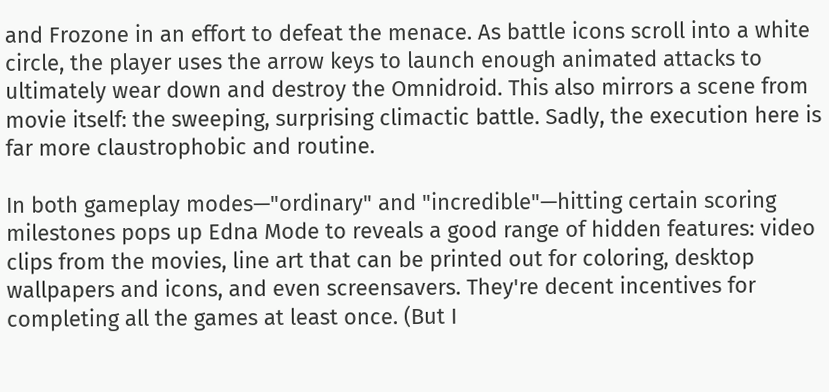and Frozone in an effort to defeat the menace. As battle icons scroll into a white circle, the player uses the arrow keys to launch enough animated attacks to ultimately wear down and destroy the Omnidroid. This also mirrors a scene from movie itself: the sweeping, surprising climactic battle. Sadly, the execution here is far more claustrophobic and routine.

In both gameplay modes—"ordinary" and "incredible"—hitting certain scoring milestones pops up Edna Mode to reveals a good range of hidden features: video clips from the movies, line art that can be printed out for coloring, desktop wallpapers and icons, and even screensavers. They're decent incentives for completing all the games at least once. (But I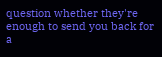question whether they're enough to send you back for a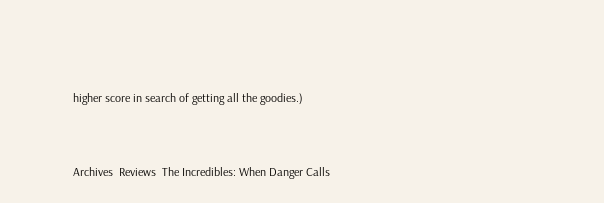higher score in search of getting all the goodies.)


Archives  Reviews  The Incredibles: When Danger Calls